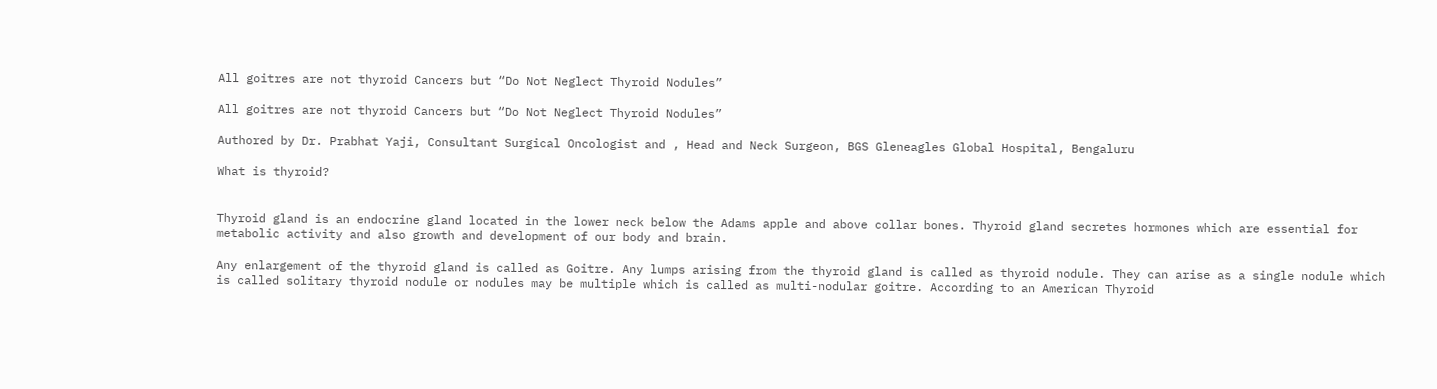All goitres are not thyroid Cancers but “Do Not Neglect Thyroid Nodules”

All goitres are not thyroid Cancers but “Do Not Neglect Thyroid Nodules”

Authored by Dr. Prabhat Yaji, Consultant Surgical Oncologist and , Head and Neck Surgeon, BGS Gleneagles Global Hospital, Bengaluru

What is thyroid?


Thyroid gland is an endocrine gland located in the lower neck below the Adams apple and above collar bones. Thyroid gland secretes hormones which are essential for metabolic activity and also growth and development of our body and brain.

Any enlargement of the thyroid gland is called as Goitre. Any lumps arising from the thyroid gland is called as thyroid nodule. They can arise as a single nodule which is called solitary thyroid nodule or nodules may be multiple which is called as multi-nodular goitre. According to an American Thyroid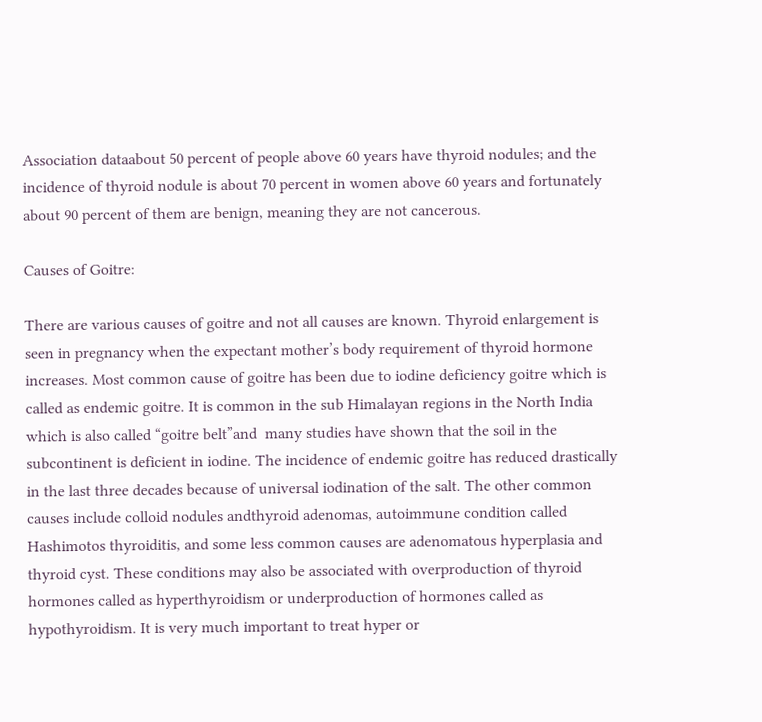Association dataabout 50 percent of people above 60 years have thyroid nodules; and the incidence of thyroid nodule is about 70 percent in women above 60 years and fortunately about 90 percent of them are benign, meaning they are not cancerous.

Causes of Goitre:

There are various causes of goitre and not all causes are known. Thyroid enlargement is seen in pregnancy when the expectant mother’s body requirement of thyroid hormone increases. Most common cause of goitre has been due to iodine deficiency goitre which is called as endemic goitre. It is common in the sub Himalayan regions in the North India which is also called “goitre belt”and  many studies have shown that the soil in the subcontinent is deficient in iodine. The incidence of endemic goitre has reduced drastically in the last three decades because of universal iodination of the salt. The other common causes include colloid nodules andthyroid adenomas, autoimmune condition called Hashimotos thyroiditis, and some less common causes are adenomatous hyperplasia and thyroid cyst. These conditions may also be associated with overproduction of thyroid hormones called as hyperthyroidism or underproduction of hormones called as hypothyroidism. It is very much important to treat hyper or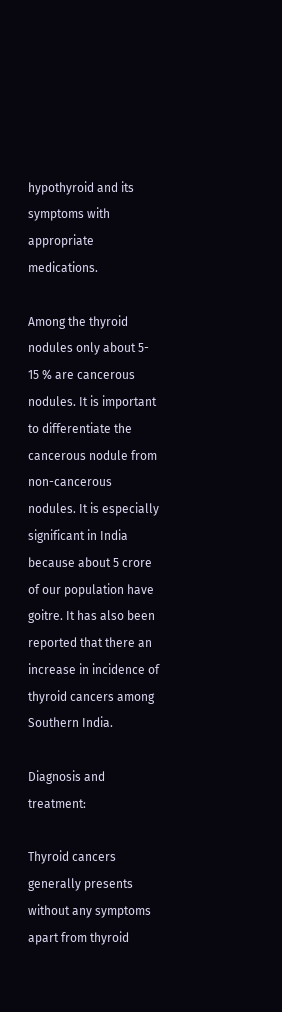hypothyroid and its symptoms with appropriate medications.

Among the thyroid nodules only about 5- 15 % are cancerous nodules. It is important to differentiate the cancerous nodule from non-cancerous nodules. It is especially significant in India because about 5 crore of our population have goitre. It has also been reported that there an increase in incidence of thyroid cancers among Southern India.

Diagnosis and treatment:

Thyroid cancers generally presents without any symptoms apart from thyroid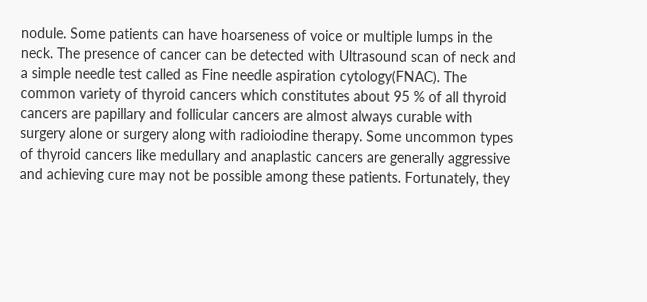nodule. Some patients can have hoarseness of voice or multiple lumps in the neck. The presence of cancer can be detected with Ultrasound scan of neck and a simple needle test called as Fine needle aspiration cytology(FNAC). The common variety of thyroid cancers which constitutes about 95 % of all thyroid cancers are papillary and follicular cancers are almost always curable with surgery alone or surgery along with radioiodine therapy. Some uncommon types of thyroid cancers like medullary and anaplastic cancers are generally aggressive and achieving cure may not be possible among these patients. Fortunately, they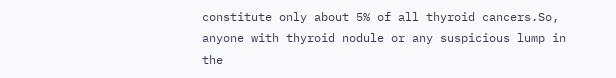constitute only about 5% of all thyroid cancers.So, anyone with thyroid nodule or any suspicious lump in the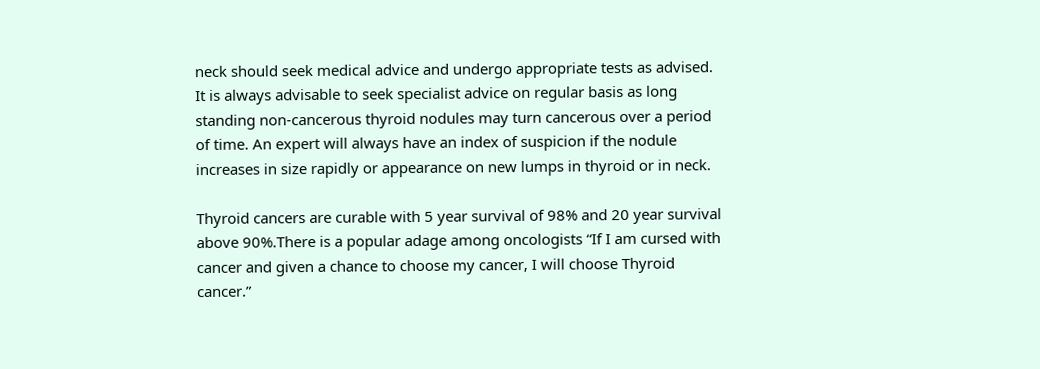neck should seek medical advice and undergo appropriate tests as advised. It is always advisable to seek specialist advice on regular basis as long standing non-cancerous thyroid nodules may turn cancerous over a period of time. An expert will always have an index of suspicion if the nodule increases in size rapidly or appearance on new lumps in thyroid or in neck.

Thyroid cancers are curable with 5 year survival of 98% and 20 year survival above 90%.There is a popular adage among oncologists “If I am cursed with cancer and given a chance to choose my cancer, I will choose Thyroid cancer.”